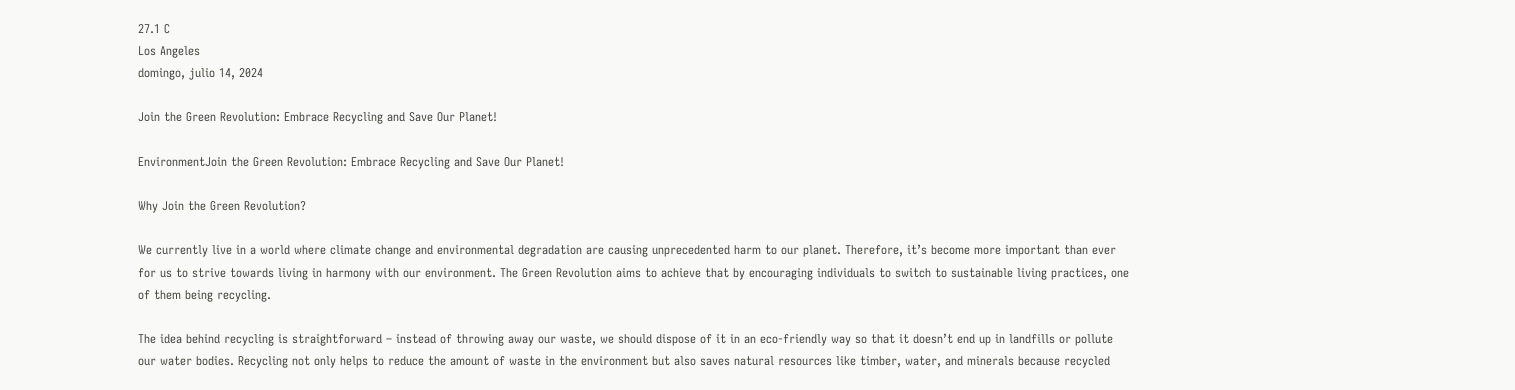27.1 C
Los Angeles
domingo, julio 14, 2024

Join the Green Revolution: Embrace Recycling and Save Our Planet!

EnvironmentJoin the Green Revolution: Embrace Recycling and Save Our Planet!

Why Join the Green Revolution?

We currently live in a world where climate change and environmental degradation are causing unprecedented harm to our planet. Therefore, it’s become more important than ever for us to strive towards living in harmony with our environment. The Green Revolution aims to achieve that by encouraging individuals to switch to sustainable living practices, one of them being recycling.

The idea behind recycling is straightforward – instead of throwing away our waste, we should dispose of it in an eco-friendly way so that it doesn’t end up in landfills or pollute our water bodies. Recycling not only helps to reduce the amount of waste in the environment but also saves natural resources like timber, water, and minerals because recycled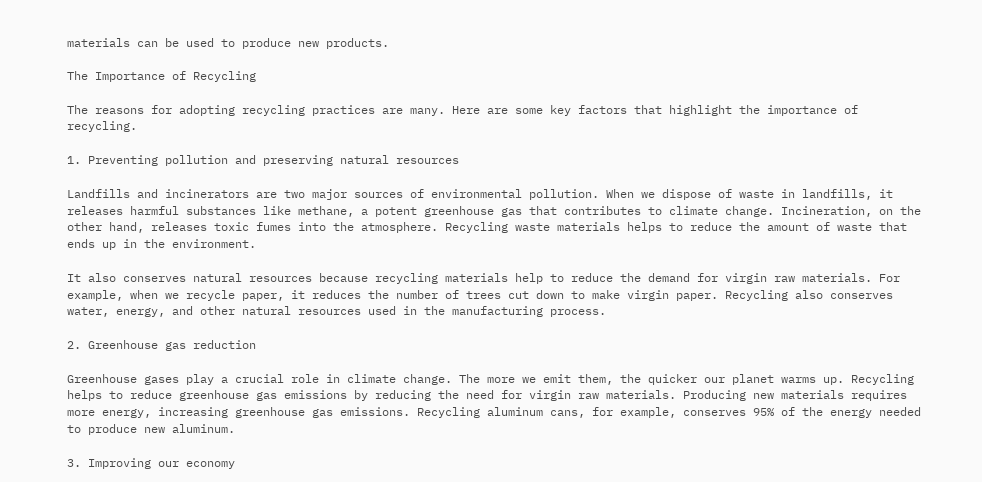materials can be used to produce new products.

The Importance of Recycling

The reasons for adopting recycling practices are many. Here are some key factors that highlight the importance of recycling.

1. Preventing pollution and preserving natural resources

Landfills and incinerators are two major sources of environmental pollution. When we dispose of waste in landfills, it releases harmful substances like methane, a potent greenhouse gas that contributes to climate change. Incineration, on the other hand, releases toxic fumes into the atmosphere. Recycling waste materials helps to reduce the amount of waste that ends up in the environment.

It also conserves natural resources because recycling materials help to reduce the demand for virgin raw materials. For example, when we recycle paper, it reduces the number of trees cut down to make virgin paper. Recycling also conserves water, energy, and other natural resources used in the manufacturing process.

2. Greenhouse gas reduction

Greenhouse gases play a crucial role in climate change. The more we emit them, the quicker our planet warms up. Recycling helps to reduce greenhouse gas emissions by reducing the need for virgin raw materials. Producing new materials requires more energy, increasing greenhouse gas emissions. Recycling aluminum cans, for example, conserves 95% of the energy needed to produce new aluminum.

3. Improving our economy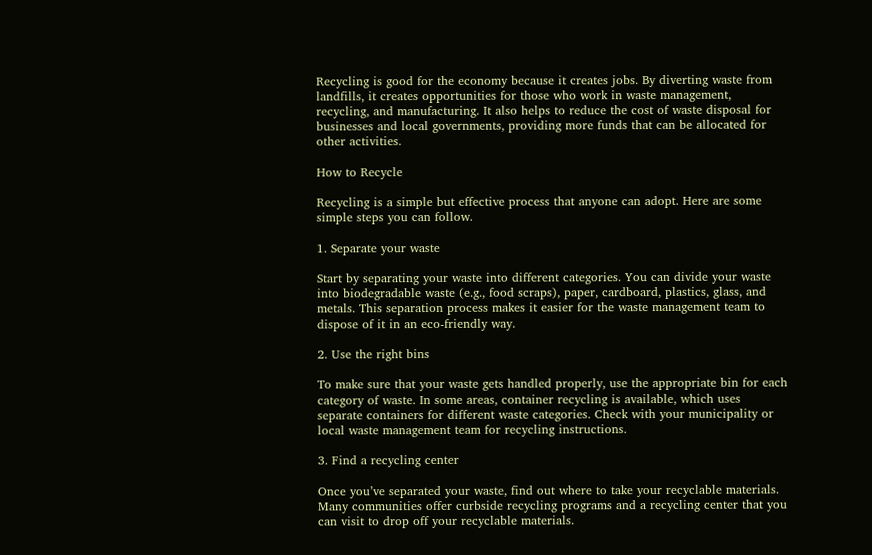Recycling is good for the economy because it creates jobs. By diverting waste from landfills, it creates opportunities for those who work in waste management, recycling, and manufacturing. It also helps to reduce the cost of waste disposal for businesses and local governments, providing more funds that can be allocated for other activities.

How to Recycle

Recycling is a simple but effective process that anyone can adopt. Here are some simple steps you can follow.

1. Separate your waste

Start by separating your waste into different categories. You can divide your waste into biodegradable waste (e.g., food scraps), paper, cardboard, plastics, glass, and metals. This separation process makes it easier for the waste management team to dispose of it in an eco-friendly way.

2. Use the right bins

To make sure that your waste gets handled properly, use the appropriate bin for each category of waste. In some areas, container recycling is available, which uses separate containers for different waste categories. Check with your municipality or local waste management team for recycling instructions.

3. Find a recycling center

Once you’ve separated your waste, find out where to take your recyclable materials. Many communities offer curbside recycling programs and a recycling center that you can visit to drop off your recyclable materials.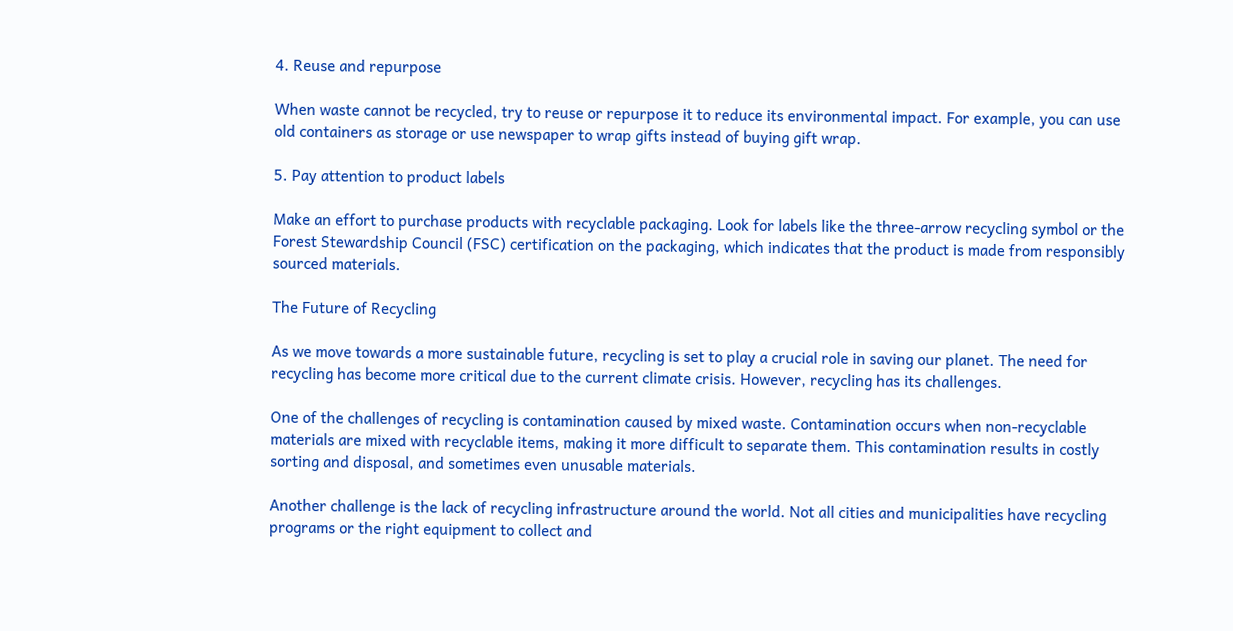4. Reuse and repurpose

When waste cannot be recycled, try to reuse or repurpose it to reduce its environmental impact. For example, you can use old containers as storage or use newspaper to wrap gifts instead of buying gift wrap.

5. Pay attention to product labels

Make an effort to purchase products with recyclable packaging. Look for labels like the three-arrow recycling symbol or the Forest Stewardship Council (FSC) certification on the packaging, which indicates that the product is made from responsibly sourced materials.

The Future of Recycling

As we move towards a more sustainable future, recycling is set to play a crucial role in saving our planet. The need for recycling has become more critical due to the current climate crisis. However, recycling has its challenges.

One of the challenges of recycling is contamination caused by mixed waste. Contamination occurs when non-recyclable materials are mixed with recyclable items, making it more difficult to separate them. This contamination results in costly sorting and disposal, and sometimes even unusable materials.

Another challenge is the lack of recycling infrastructure around the world. Not all cities and municipalities have recycling programs or the right equipment to collect and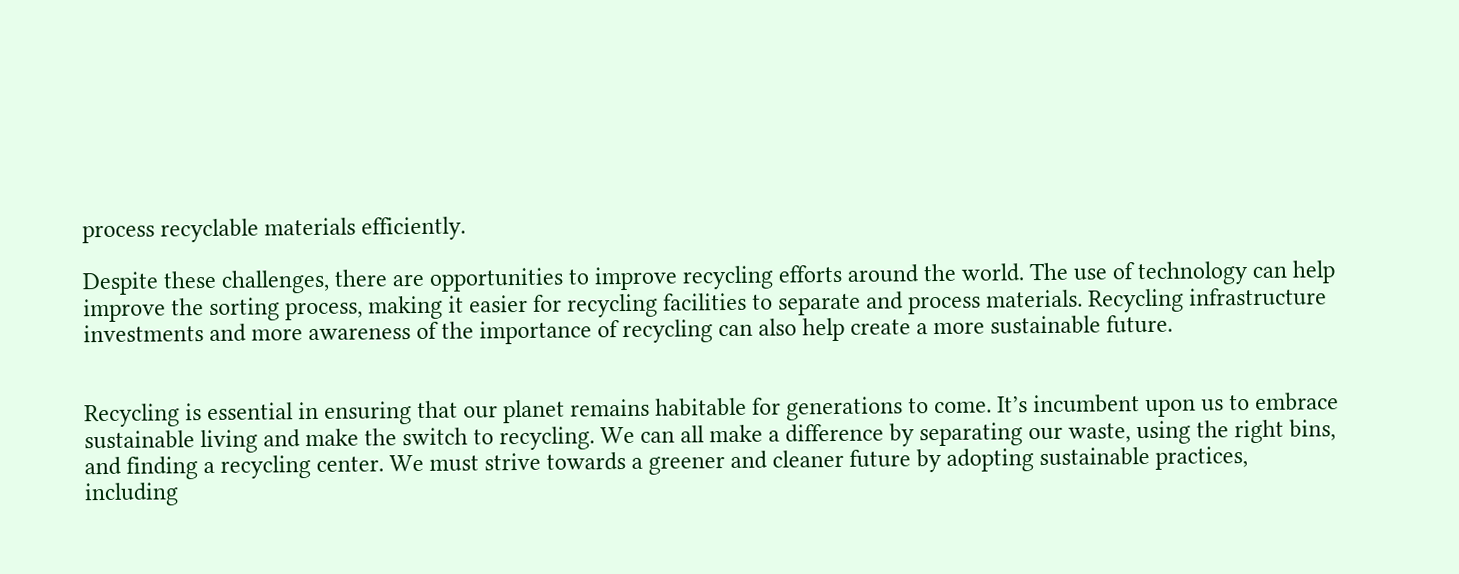process recyclable materials efficiently.

Despite these challenges, there are opportunities to improve recycling efforts around the world. The use of technology can help improve the sorting process, making it easier for recycling facilities to separate and process materials. Recycling infrastructure investments and more awareness of the importance of recycling can also help create a more sustainable future.


Recycling is essential in ensuring that our planet remains habitable for generations to come. It’s incumbent upon us to embrace sustainable living and make the switch to recycling. We can all make a difference by separating our waste, using the right bins, and finding a recycling center. We must strive towards a greener and cleaner future by adopting sustainable practices, including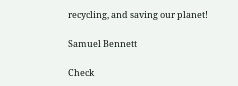recycling, and saving our planet!

Samuel Bennett

Check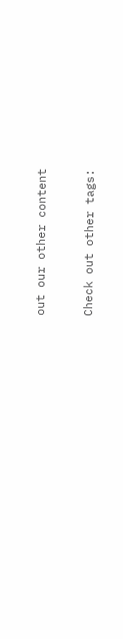out our other content

Check out other tags: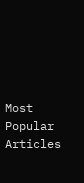Most Popular Articles